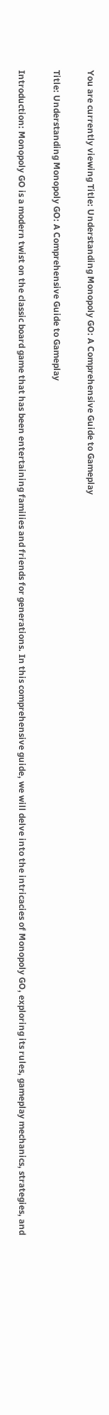You are currently viewing Title: Understanding Monopoly GO: A Comprehensive Guide to Gameplay

Title: Understanding Monopoly GO: A Comprehensive Guide to Gameplay

Introduction: Monopoly GO is a modern twist on the classic board game that has been entertaining families and friends for generations. In this comprehensive guide, we will delve into the intricacies of Monopoly GO, exploring its rules, gameplay mechanics, strategies, and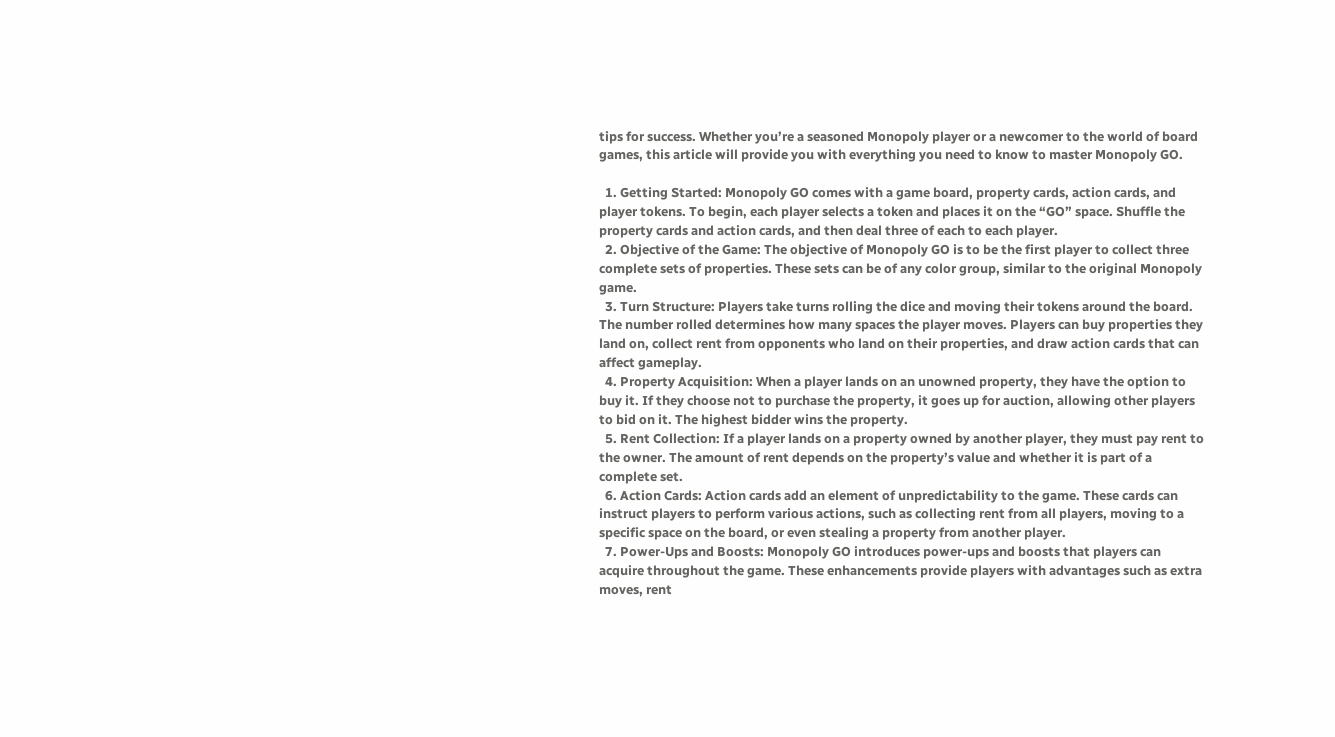tips for success. Whether you’re a seasoned Monopoly player or a newcomer to the world of board games, this article will provide you with everything you need to know to master Monopoly GO.

  1. Getting Started: Monopoly GO comes with a game board, property cards, action cards, and player tokens. To begin, each player selects a token and places it on the “GO” space. Shuffle the property cards and action cards, and then deal three of each to each player.
  2. Objective of the Game: The objective of Monopoly GO is to be the first player to collect three complete sets of properties. These sets can be of any color group, similar to the original Monopoly game.
  3. Turn Structure: Players take turns rolling the dice and moving their tokens around the board. The number rolled determines how many spaces the player moves. Players can buy properties they land on, collect rent from opponents who land on their properties, and draw action cards that can affect gameplay.
  4. Property Acquisition: When a player lands on an unowned property, they have the option to buy it. If they choose not to purchase the property, it goes up for auction, allowing other players to bid on it. The highest bidder wins the property.
  5. Rent Collection: If a player lands on a property owned by another player, they must pay rent to the owner. The amount of rent depends on the property’s value and whether it is part of a complete set.
  6. Action Cards: Action cards add an element of unpredictability to the game. These cards can instruct players to perform various actions, such as collecting rent from all players, moving to a specific space on the board, or even stealing a property from another player.
  7. Power-Ups and Boosts: Monopoly GO introduces power-ups and boosts that players can acquire throughout the game. These enhancements provide players with advantages such as extra moves, rent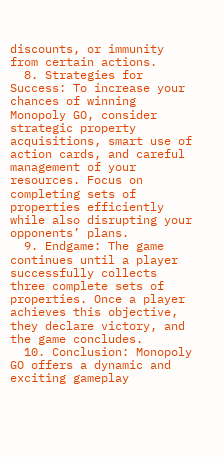discounts, or immunity from certain actions.
  8. Strategies for Success: To increase your chances of winning Monopoly GO, consider strategic property acquisitions, smart use of action cards, and careful management of your resources. Focus on completing sets of properties efficiently while also disrupting your opponents’ plans.
  9. Endgame: The game continues until a player successfully collects three complete sets of properties. Once a player achieves this objective, they declare victory, and the game concludes.
  10. Conclusion: Monopoly GO offers a dynamic and exciting gameplay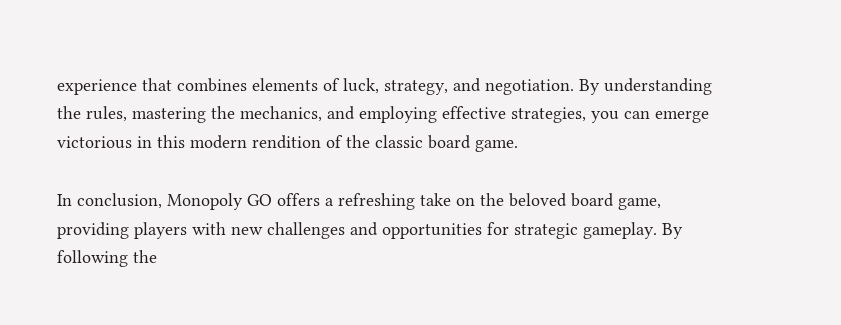experience that combines elements of luck, strategy, and negotiation. By understanding the rules, mastering the mechanics, and employing effective strategies, you can emerge victorious in this modern rendition of the classic board game.

In conclusion, Monopoly GO offers a refreshing take on the beloved board game, providing players with new challenges and opportunities for strategic gameplay. By following the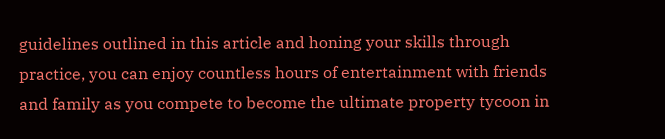guidelines outlined in this article and honing your skills through practice, you can enjoy countless hours of entertainment with friends and family as you compete to become the ultimate property tycoon in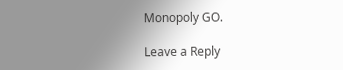Monopoly GO.

Leave a Reply